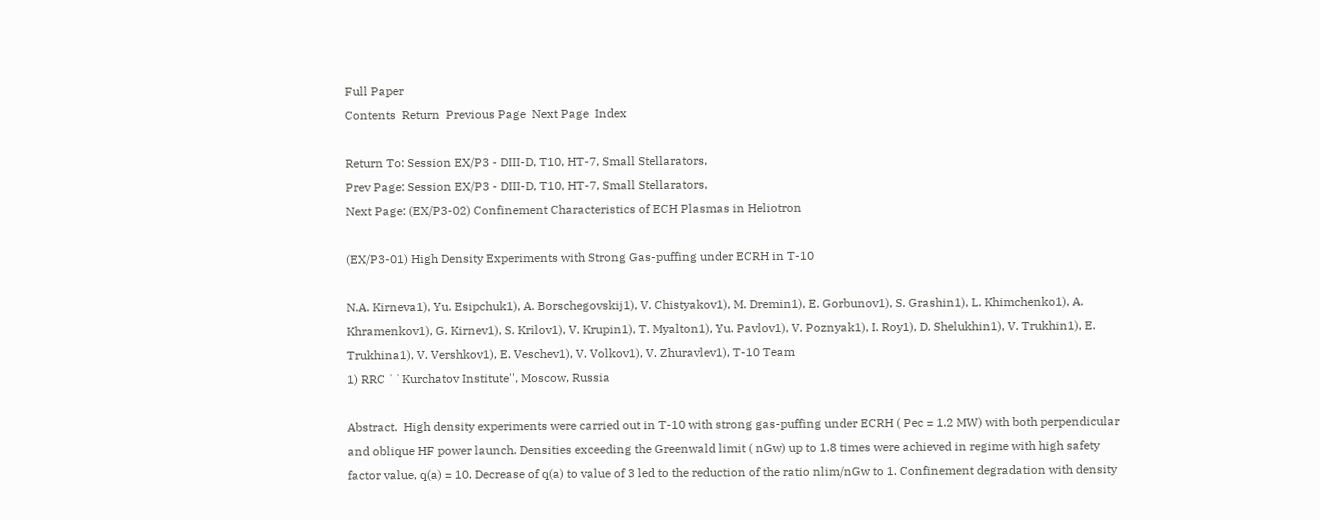Full Paper
Contents  Return  Previous Page  Next Page  Index

Return To: Session EX/P3 - DIII-D, T10, HT-7, Small Stellarators,
Prev Page: Session EX/P3 - DIII-D, T10, HT-7, Small Stellarators,
Next Page: (EX/P3-02) Confinement Characteristics of ECH Plasmas in Heliotron

(EX/P3-01) High Density Experiments with Strong Gas-puffing under ECRH in T-10

N.A. Kirneva1), Yu. Esipchuk1), A. Borschegovskij1), V. Chistyakov1), M. Dremin1), E. Gorbunov1), S. Grashin1), L. Khimchenko1), A. Khramenkov1), G. Kirnev1), S. Krilov1), V. Krupin1), T. Myalton1), Yu. Pavlov1), V. Poznyak1), I. Roy1), D. Shelukhin1), V. Trukhin1), E. Trukhina1), V. Vershkov1), E. Veschev1), V. Volkov1), V. Zhuravlev1), T-10 Team
1) RRC ``Kurchatov Institute'', Moscow, Russia

Abstract.  High density experiments were carried out in T-10 with strong gas-puffing under ECRH ( Pec = 1.2 MW) with both perpendicular and oblique HF power launch. Densities exceeding the Greenwald limit ( nGw) up to 1.8 times were achieved in regime with high safety factor value, q(a) = 10. Decrease of q(a) to value of 3 led to the reduction of the ratio nlim/nGw to 1. Confinement degradation with density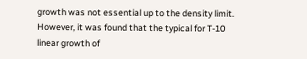growth was not essential up to the density limit. However, it was found that the typical for T-10 linear growth of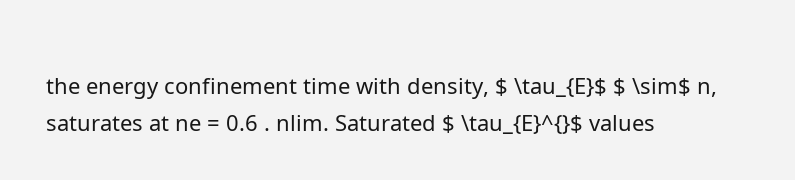the energy confinement time with density, $ \tau_{E}$ $ \sim$ n, saturates at ne = 0.6 . nlim. Saturated $ \tau_{E}^{}$ values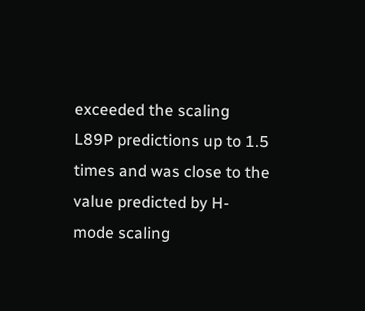exceeded the scaling L89P predictions up to 1.5 times and was close to the value predicted by H-mode scaling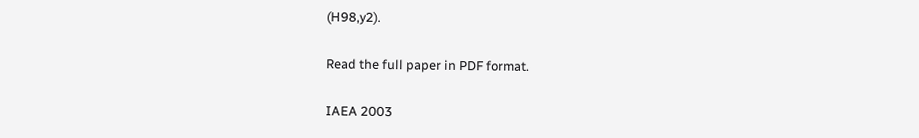(H98,y2).

Read the full paper in PDF format.

IAEA 2003